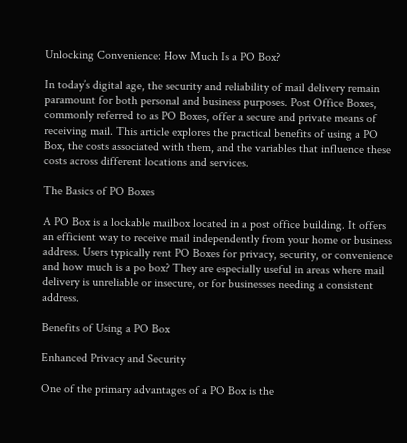Unlocking Convenience: How Much Is a PO Box?

In today’s digital age, the security and reliability of mail delivery remain paramount for both personal and business purposes. Post Office Boxes, commonly referred to as PO Boxes, offer a secure and private means of receiving mail. This article explores the practical benefits of using a PO Box, the costs associated with them, and the variables that influence these costs across different locations and services.

The Basics of PO Boxes

A PO Box is a lockable mailbox located in a post office building. It offers an efficient way to receive mail independently from your home or business address. Users typically rent PO Boxes for privacy, security, or convenience and how much is a po box? They are especially useful in areas where mail delivery is unreliable or insecure, or for businesses needing a consistent address.

Benefits of Using a PO Box

Enhanced Privacy and Security

One of the primary advantages of a PO Box is the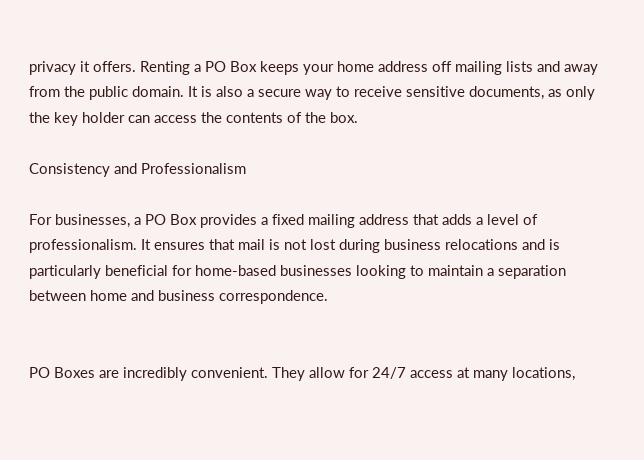privacy it offers. Renting a PO Box keeps your home address off mailing lists and away from the public domain. It is also a secure way to receive sensitive documents, as only the key holder can access the contents of the box.

Consistency and Professionalism

For businesses, a PO Box provides a fixed mailing address that adds a level of professionalism. It ensures that mail is not lost during business relocations and is particularly beneficial for home-based businesses looking to maintain a separation between home and business correspondence.


PO Boxes are incredibly convenient. They allow for 24/7 access at many locations,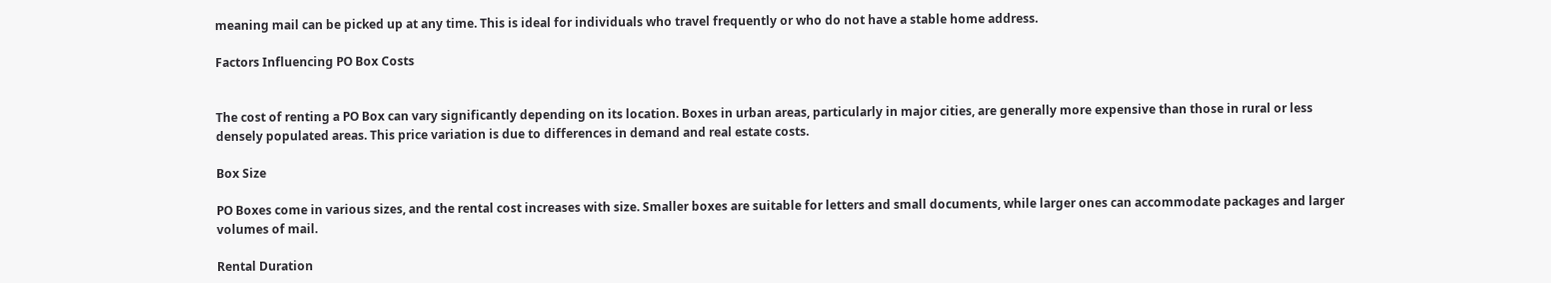meaning mail can be picked up at any time. This is ideal for individuals who travel frequently or who do not have a stable home address.

Factors Influencing PO Box Costs


The cost of renting a PO Box can vary significantly depending on its location. Boxes in urban areas, particularly in major cities, are generally more expensive than those in rural or less densely populated areas. This price variation is due to differences in demand and real estate costs.

Box Size

PO Boxes come in various sizes, and the rental cost increases with size. Smaller boxes are suitable for letters and small documents, while larger ones can accommodate packages and larger volumes of mail.

Rental Duration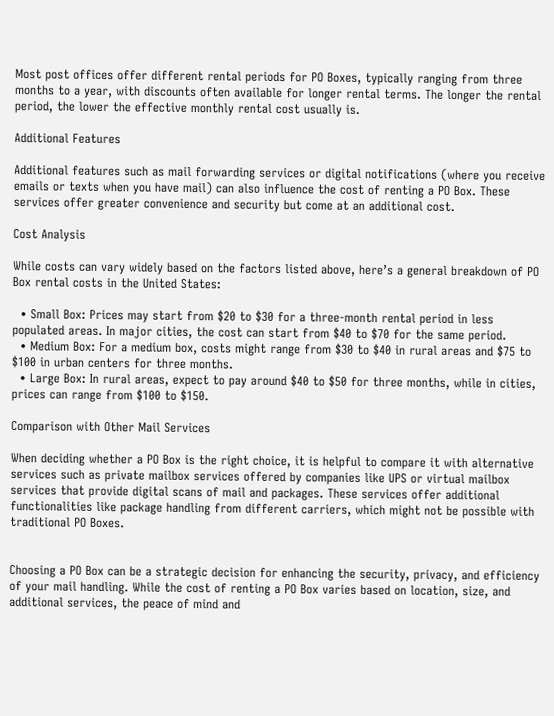Most post offices offer different rental periods for PO Boxes, typically ranging from three months to a year, with discounts often available for longer rental terms. The longer the rental period, the lower the effective monthly rental cost usually is.

Additional Features

Additional features such as mail forwarding services or digital notifications (where you receive emails or texts when you have mail) can also influence the cost of renting a PO Box. These services offer greater convenience and security but come at an additional cost.

Cost Analysis

While costs can vary widely based on the factors listed above, here’s a general breakdown of PO Box rental costs in the United States:

  • Small Box: Prices may start from $20 to $30 for a three-month rental period in less populated areas. In major cities, the cost can start from $40 to $70 for the same period.
  • Medium Box: For a medium box, costs might range from $30 to $40 in rural areas and $75 to $100 in urban centers for three months.
  • Large Box: In rural areas, expect to pay around $40 to $50 for three months, while in cities, prices can range from $100 to $150.

Comparison with Other Mail Services

When deciding whether a PO Box is the right choice, it is helpful to compare it with alternative services such as private mailbox services offered by companies like UPS or virtual mailbox services that provide digital scans of mail and packages. These services offer additional functionalities like package handling from different carriers, which might not be possible with traditional PO Boxes.


Choosing a PO Box can be a strategic decision for enhancing the security, privacy, and efficiency of your mail handling. While the cost of renting a PO Box varies based on location, size, and additional services, the peace of mind and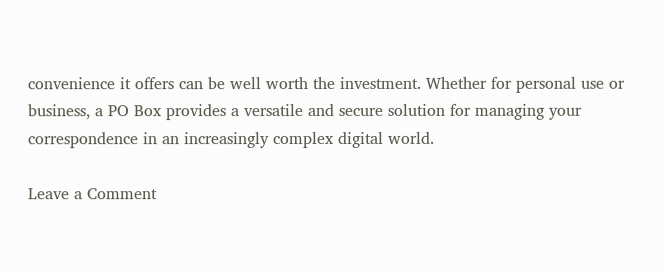convenience it offers can be well worth the investment. Whether for personal use or business, a PO Box provides a versatile and secure solution for managing your correspondence in an increasingly complex digital world.

Leave a Comment